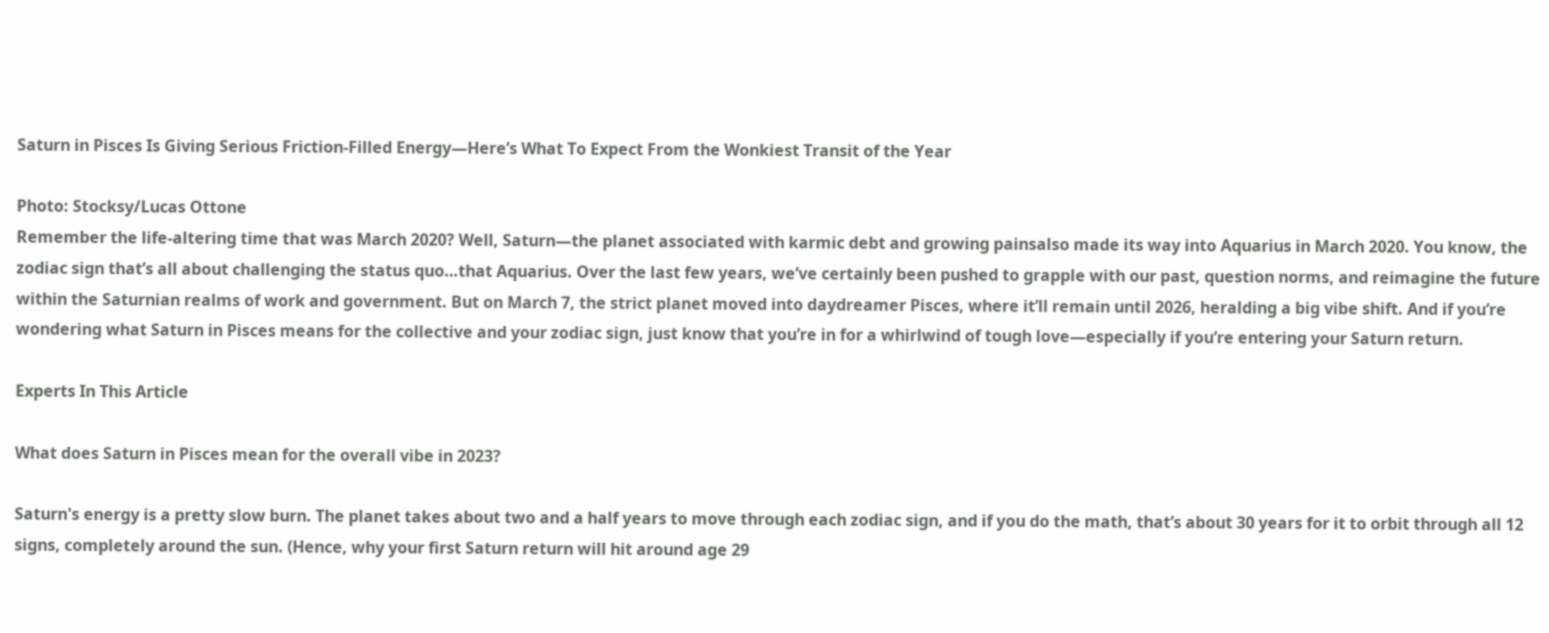Saturn in Pisces Is Giving Serious Friction-Filled Energy—Here’s What To Expect From the Wonkiest Transit of the Year

Photo: Stocksy/Lucas Ottone
Remember the life-altering time that was March 2020? Well, Saturn—the planet associated with karmic debt and growing painsalso made its way into Aquarius in March 2020. You know, the zodiac sign that’s all about challenging the status quo…that Aquarius. Over the last few years, we’ve certainly been pushed to grapple with our past, question norms, and reimagine the future within the Saturnian realms of work and government. But on March 7, the strict planet moved into daydreamer Pisces, where it’ll remain until 2026, heralding a big vibe shift. And if you’re wondering what Saturn in Pisces means for the collective and your zodiac sign, just know that you’re in for a whirlwind of tough love—especially if you’re entering your Saturn return.

Experts In This Article

What does Saturn in Pisces mean for the overall vibe in 2023?

Saturn's energy is a pretty slow burn. The planet takes about two and a half years to move through each zodiac sign, and if you do the math, that’s about 30 years for it to orbit through all 12 signs, completely around the sun. (Hence, why your first Saturn return will hit around age 29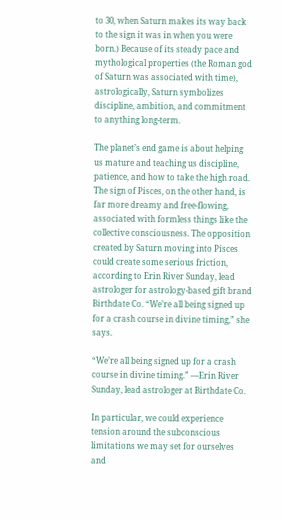to 30, when Saturn makes its way back to the sign it was in when you were born.) Because of its steady pace and mythological properties (the Roman god of Saturn was associated with time), astrologically, Saturn symbolizes discipline, ambition, and commitment to anything long-term.

The planet’s end game is about helping us mature and teaching us discipline, patience, and how to take the high road. The sign of Pisces, on the other hand, is far more dreamy and free-flowing, associated with formless things like the collective consciousness. The opposition created by Saturn moving into Pisces could create some serious friction, according to Erin River Sunday, lead astrologer for astrology-based gift brand Birthdate Co. “We’re all being signed up for a crash course in divine timing,” she says.

“We’re all being signed up for a crash course in divine timing.” —Erin River Sunday, lead astrologer at Birthdate Co.

In particular, we could experience tension around the subconscious limitations we may set for ourselves and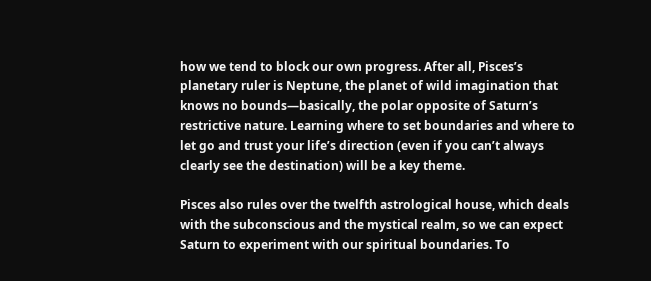how we tend to block our own progress. After all, Pisces’s planetary ruler is Neptune, the planet of wild imagination that knows no bounds—basically, the polar opposite of Saturn’s restrictive nature. Learning where to set boundaries and where to let go and trust your life’s direction (even if you can’t always clearly see the destination) will be a key theme.

Pisces also rules over the twelfth astrological house, which deals with the subconscious and the mystical realm, so we can expect Saturn to experiment with our spiritual boundaries. To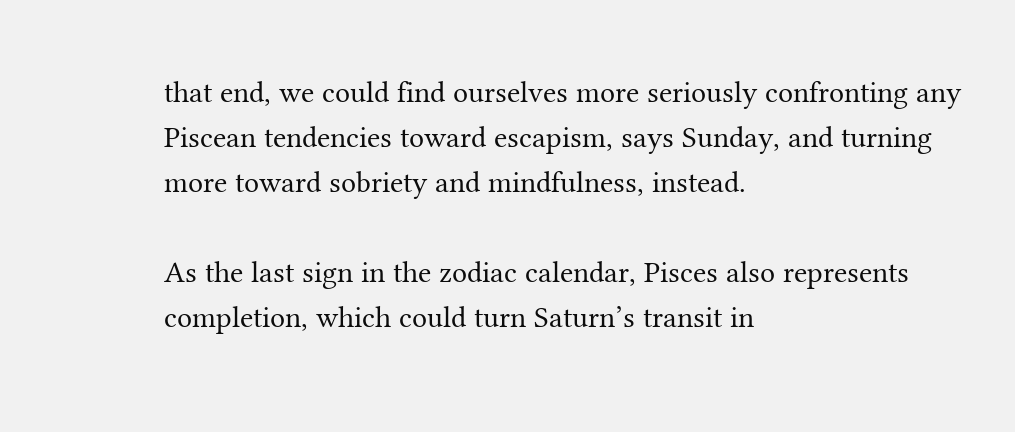that end, we could find ourselves more seriously confronting any Piscean tendencies toward escapism, says Sunday, and turning more toward sobriety and mindfulness, instead.

As the last sign in the zodiac calendar, Pisces also represents completion, which could turn Saturn’s transit in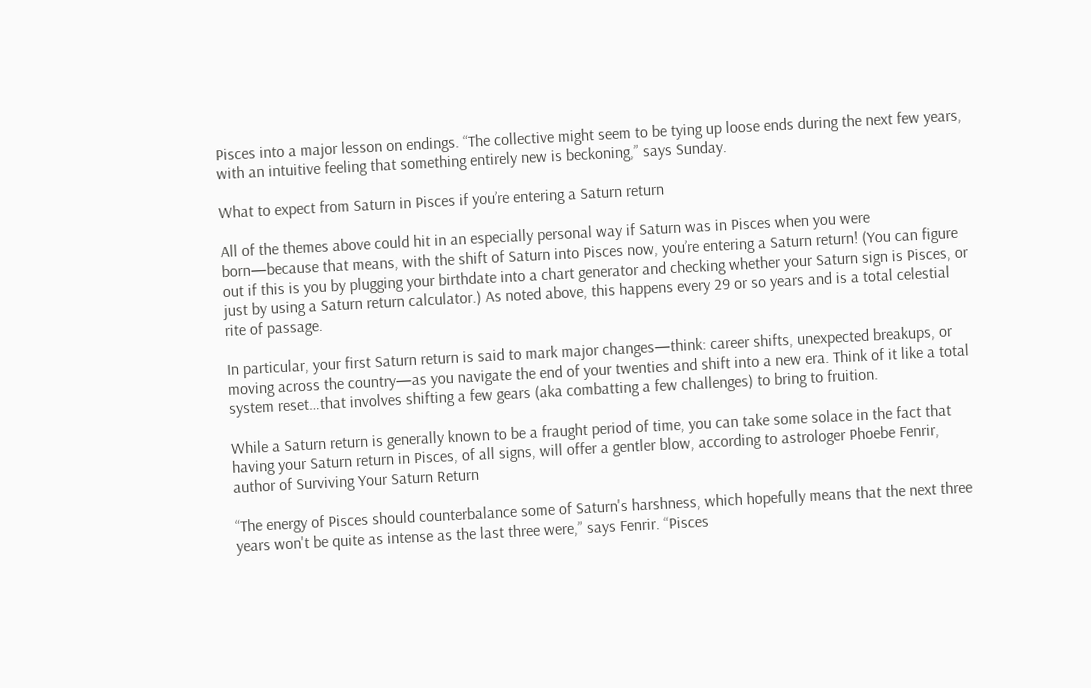Pisces into a major lesson on endings. “The collective might seem to be tying up loose ends during the next few years, with an intuitive feeling that something entirely new is beckoning,” says Sunday.

What to expect from Saturn in Pisces if you’re entering a Saturn return

All of the themes above could hit in an especially personal way if Saturn was in Pisces when you were born—because that means, with the shift of Saturn into Pisces now, you’re entering a Saturn return! (You can figure out if this is you by plugging your birthdate into a chart generator and checking whether your Saturn sign is Pisces, or just by using a Saturn return calculator.) As noted above, this happens every 29 or so years and is a total celestial rite of passage.

In particular, your first Saturn return is said to mark major changes—think: career shifts, unexpected breakups, or moving across the country—as you navigate the end of your twenties and shift into a new era. Think of it like a total system reset…that involves shifting a few gears (aka combatting a few challenges) to bring to fruition.

While a Saturn return is generally known to be a fraught period of time, you can take some solace in the fact that having your Saturn return in Pisces, of all signs, will offer a gentler blow, according to astrologer Phoebe Fenrir, author of Surviving Your Saturn Return

“The energy of Pisces should counterbalance some of Saturn's harshness, which hopefully means that the next three years won't be quite as intense as the last three were,” says Fenrir. “Pisces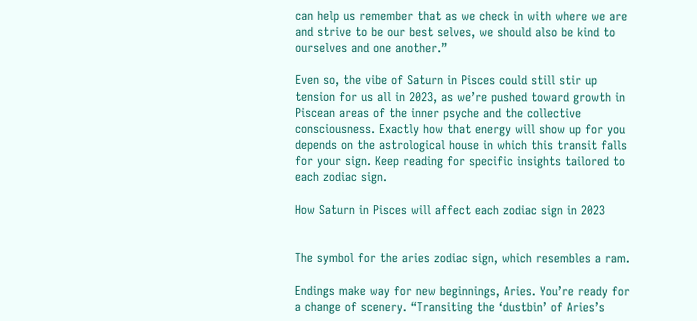can help us remember that as we check in with where we are and strive to be our best selves, we should also be kind to ourselves and one another.”

Even so, the vibe of Saturn in Pisces could still stir up tension for us all in 2023, as we’re pushed toward growth in Piscean areas of the inner psyche and the collective consciousness. Exactly how that energy will show up for you depends on the astrological house in which this transit falls for your sign. Keep reading for specific insights tailored to each zodiac sign.

How Saturn in Pisces will affect each zodiac sign in 2023


The symbol for the aries zodiac sign, which resembles a ram.

Endings make way for new beginnings, Aries. You’re ready for a change of scenery. “Transiting the ‘dustbin’ of Aries’s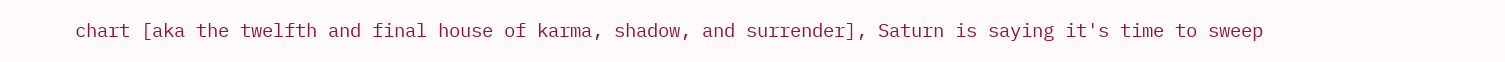chart [aka the twelfth and final house of karma, shadow, and surrender], Saturn is saying it's time to sweep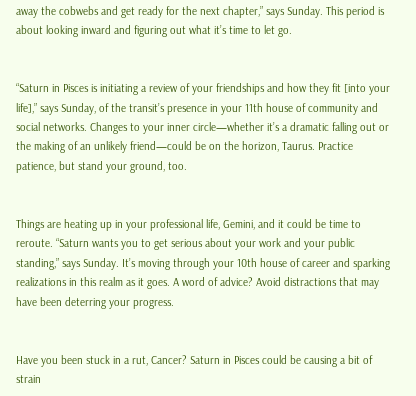away the cobwebs and get ready for the next chapter,” says Sunday. This period is about looking inward and figuring out what it’s time to let go.


“Saturn in Pisces is initiating a review of your friendships and how they fit [into your life],” says Sunday, of the transit’s presence in your 11th house of community and social networks. Changes to your inner circle—whether it’s a dramatic falling out or the making of an unlikely friend—could be on the horizon, Taurus. Practice patience, but stand your ground, too.


Things are heating up in your professional life, Gemini, and it could be time to reroute. “Saturn wants you to get serious about your work and your public standing,” says Sunday. It’s moving through your 10th house of career and sparking realizations in this realm as it goes. A word of advice? Avoid distractions that may have been deterring your progress.


Have you been stuck in a rut, Cancer? Saturn in Pisces could be causing a bit of strain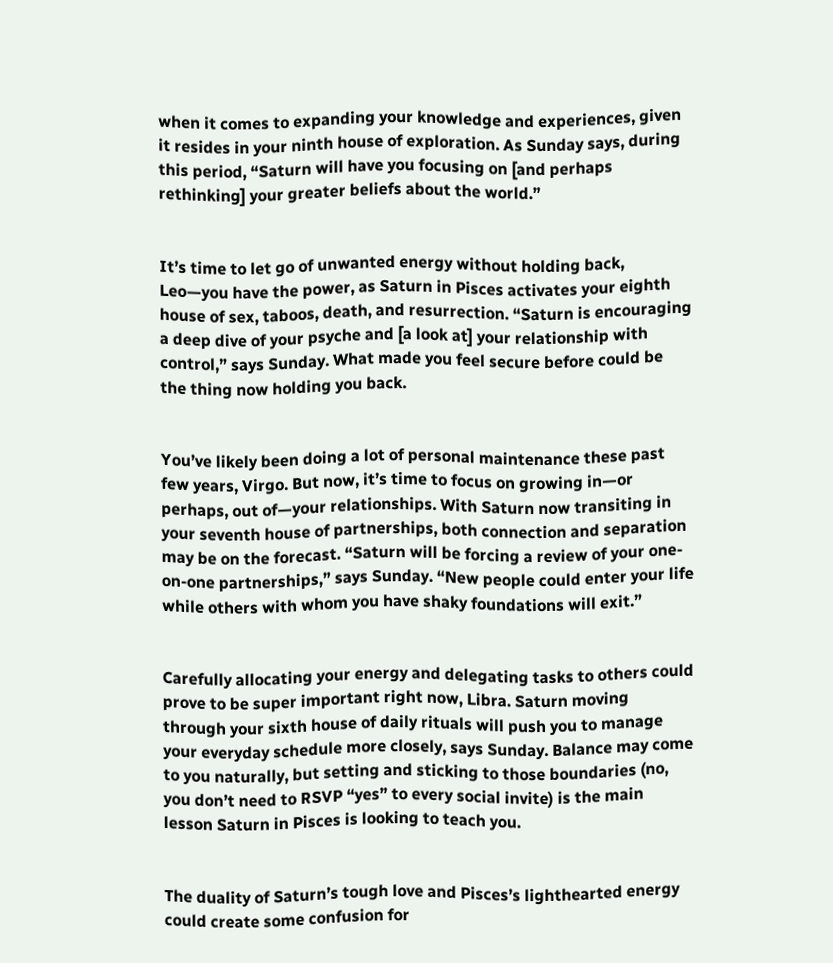when it comes to expanding your knowledge and experiences, given it resides in your ninth house of exploration. As Sunday says, during this period, “Saturn will have you focusing on [and perhaps rethinking] your greater beliefs about the world.”


It’s time to let go of unwanted energy without holding back, Leo—you have the power, as Saturn in Pisces activates your eighth house of sex, taboos, death, and resurrection. “Saturn is encouraging a deep dive of your psyche and [a look at] your relationship with control,” says Sunday. What made you feel secure before could be the thing now holding you back.


You’ve likely been doing a lot of personal maintenance these past few years, Virgo. But now, it’s time to focus on growing in—or perhaps, out of—your relationships. With Saturn now transiting in your seventh house of partnerships, both connection and separation may be on the forecast. “Saturn will be forcing a review of your one-on-one partnerships,” says Sunday. “New people could enter your life while others with whom you have shaky foundations will exit.”


Carefully allocating your energy and delegating tasks to others could prove to be super important right now, Libra. Saturn moving through your sixth house of daily rituals will push you to manage your everyday schedule more closely, says Sunday. Balance may come to you naturally, but setting and sticking to those boundaries (no, you don’t need to RSVP “yes” to every social invite) is the main lesson Saturn in Pisces is looking to teach you.


The duality of Saturn’s tough love and Pisces’s lighthearted energy could create some confusion for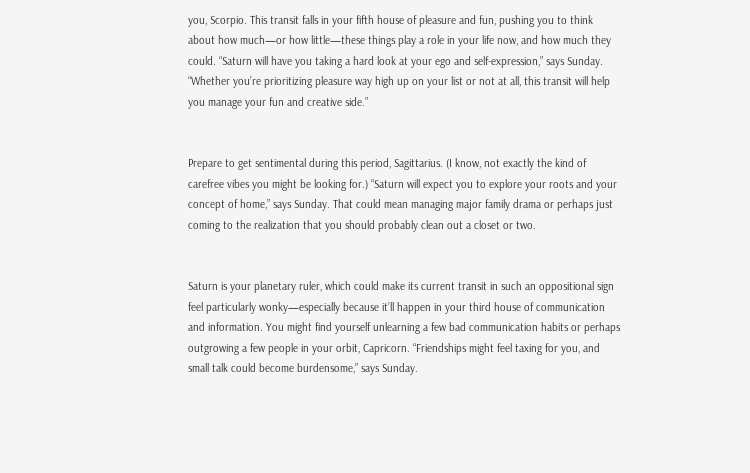you, Scorpio. This transit falls in your fifth house of pleasure and fun, pushing you to think about how much—or how little—these things play a role in your life now, and how much they could. “Saturn will have you taking a hard look at your ego and self-expression,” says Sunday. “Whether you’re prioritizing pleasure way high up on your list or not at all, this transit will help you manage your fun and creative side.”


Prepare to get sentimental during this period, Sagittarius. (I know, not exactly the kind of carefree vibes you might be looking for.) “Saturn will expect you to explore your roots and your concept of home,” says Sunday. That could mean managing major family drama or perhaps just coming to the realization that you should probably clean out a closet or two.


Saturn is your planetary ruler, which could make its current transit in such an oppositional sign feel particularly wonky—especially because it’ll happen in your third house of communication and information. You might find yourself unlearning a few bad communication habits or perhaps outgrowing a few people in your orbit, Capricorn. “Friendships might feel taxing for you, and small talk could become burdensome,” says Sunday.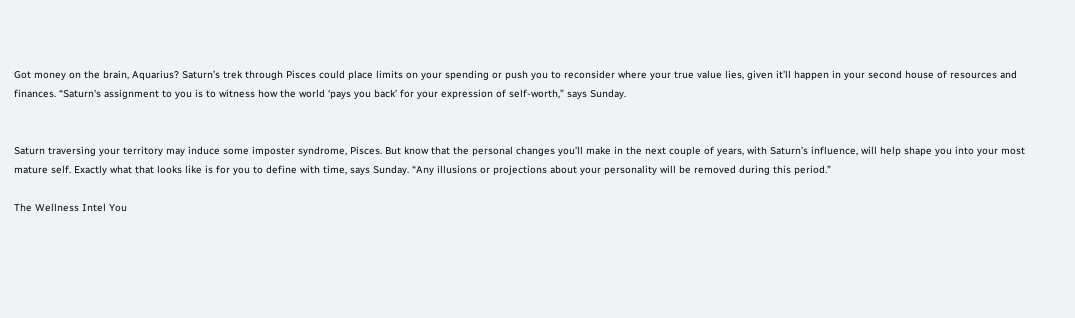Got money on the brain, Aquarius? Saturn’s trek through Pisces could place limits on your spending or push you to reconsider where your true value lies, given it’ll happen in your second house of resources and finances. “Saturn's assignment to you is to witness how the world ‘pays you back’ for your expression of self-worth,” says Sunday.


Saturn traversing your territory may induce some imposter syndrome, Pisces. But know that the personal changes you’ll make in the next couple of years, with Saturn’s influence, will help shape you into your most mature self. Exactly what that looks like is for you to define with time, says Sunday. “Any illusions or projections about your personality will be removed during this period.”

The Wellness Intel You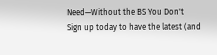Need—Without the BS You Don't
Sign up today to have the latest (and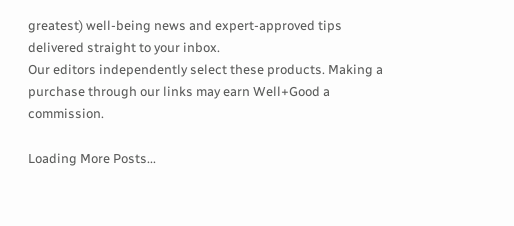greatest) well-being news and expert-approved tips delivered straight to your inbox.
Our editors independently select these products. Making a purchase through our links may earn Well+Good a commission.

Loading More Posts...